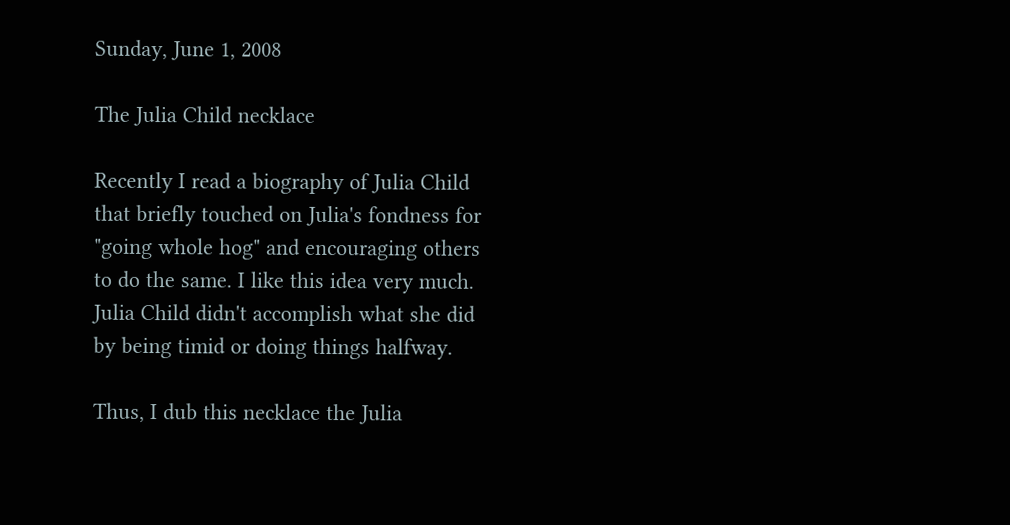Sunday, June 1, 2008

The Julia Child necklace

Recently I read a biography of Julia Child that briefly touched on Julia's fondness for "going whole hog" and encouraging others to do the same. I like this idea very much. Julia Child didn't accomplish what she did by being timid or doing things halfway.

Thus, I dub this necklace the Julia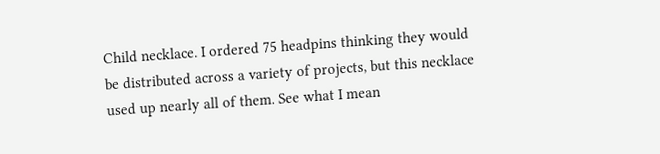Child necklace. I ordered 75 headpins thinking they would be distributed across a variety of projects, but this necklace used up nearly all of them. See what I mean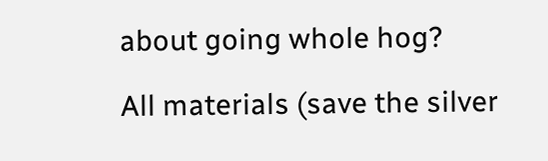about going whole hog?

All materials (save the silver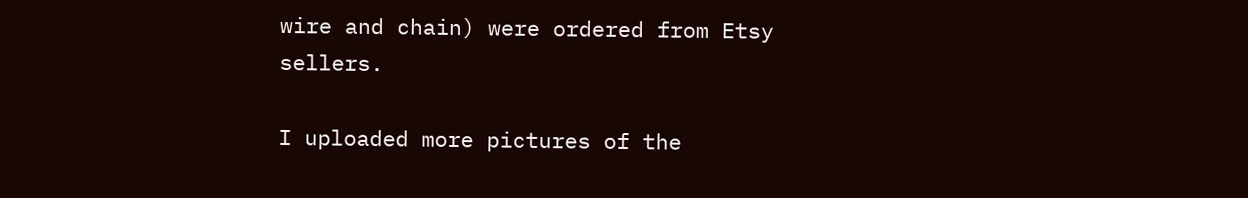wire and chain) were ordered from Etsy sellers.

I uploaded more pictures of the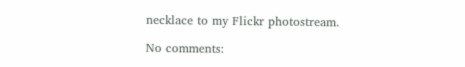necklace to my Flickr photostream.

No comments: